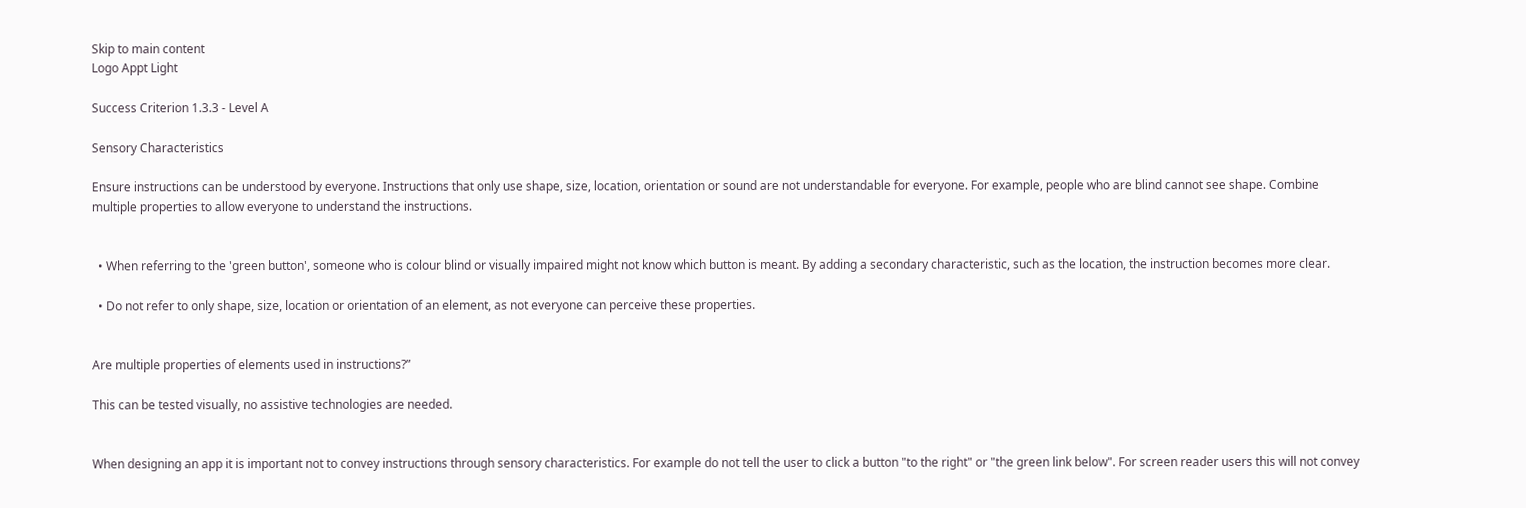Skip to main content
Logo Appt Light

Success Criterion 1.3.3 - Level A

Sensory Characteristics

Ensure instructions can be understood by everyone. Instructions that only use shape, size, location, orientation or sound are not understandable for everyone. For example, people who are blind cannot see shape. Combine multiple properties to allow everyone to understand the instructions.


  • When referring to the 'green button', someone who is colour blind or visually impaired might not know which button is meant. By adding a secondary characteristic, such as the location, the instruction becomes more clear.

  • Do not refer to only shape, size, location or orientation of an element, as not everyone can perceive these properties.


Are multiple properties of elements used in instructions?”

This can be tested visually, no assistive technologies are needed.


When designing an app it is important not to convey instructions through sensory characteristics. For example do not tell the user to click a button "to the right" or "the green link below". For screen reader users this will not convey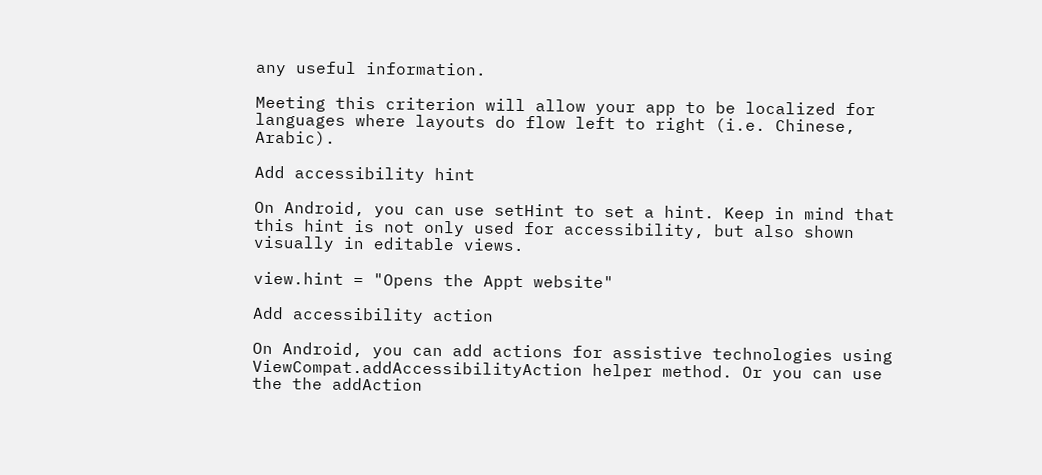any useful information.

Meeting this criterion will allow your app to be localized for languages where layouts do flow left to right (i.e. Chinese, Arabic).

Add accessibility hint

On Android, you can use setHint to set a hint. Keep in mind that this hint is not only used for accessibility, but also shown visually in editable views.

view.hint = "Opens the Appt website"

Add accessibility action

On Android, you can add actions for assistive technologies using ViewCompat.addAccessibilityAction helper method. Or you can use the the addAction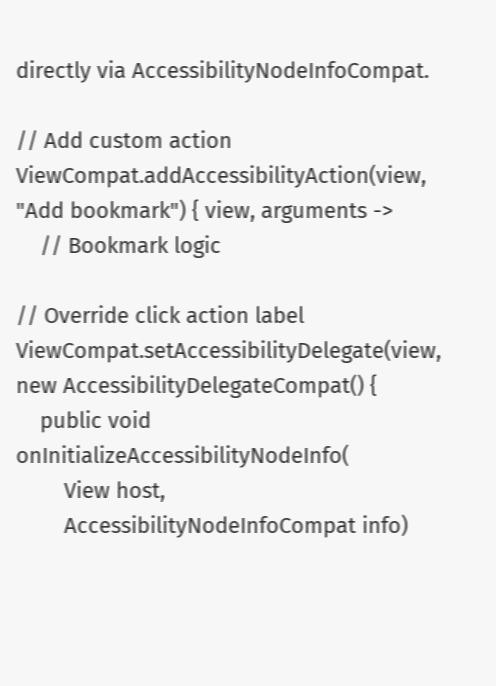directly via AccessibilityNodeInfoCompat.

// Add custom action
ViewCompat.addAccessibilityAction(view, "Add bookmark") { view, arguments ->
    // Bookmark logic

// Override click action label
ViewCompat.setAccessibilityDelegate(view, new AccessibilityDelegateCompat() {
    public void onInitializeAccessibilityNodeInfo(
        View host,
        AccessibilityNodeInfoCompat info)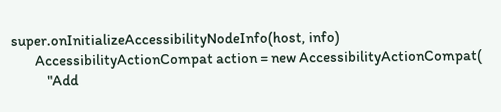super.onInitializeAccessibilityNodeInfo(host, info)
        AccessibilityActionCompat action = new AccessibilityActionCompat(
            "Add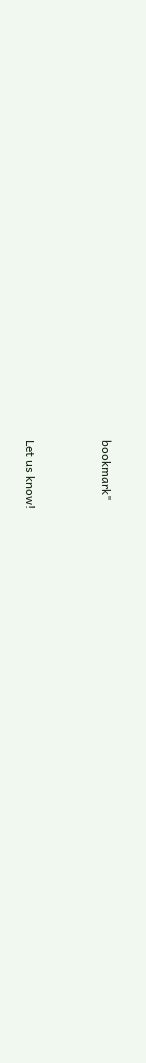bookmark"



Let us know!